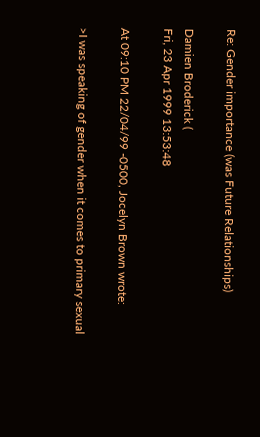Re: Gender importance (was Future Relationships)

Damien Broderick (
Fri, 23 Apr 1999 13:53:48

At 09:10 PM 22/04/99 -0500, Jocelyn Brown wrote:

>I was speaking of gender when it comes to primary sexual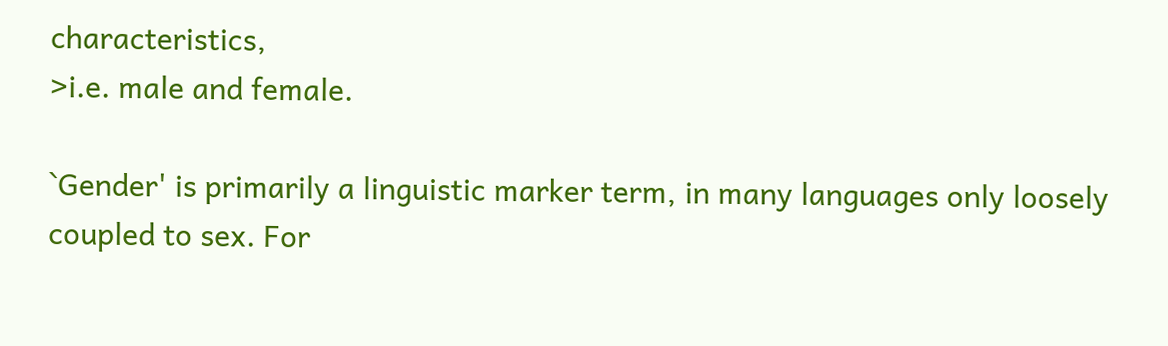characteristics,
>i.e. male and female.

`Gender' is primarily a linguistic marker term, in many languages only loosely coupled to sex. For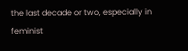the last decade or two, especially in feminist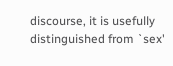discourse, it is usefully distinguished from `sex'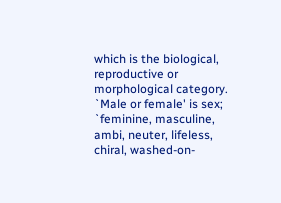which is the biological, reproductive or morphological category. `Male or female' is sex; `feminine, masculine, ambi, neuter, lifeless, chiral, washed-on-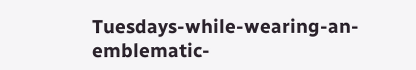Tuesdays-while-wearing-an-emblematic-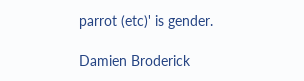parrot (etc)' is gender.

Damien Broderick